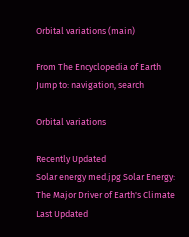Orbital variations (main)

From The Encyclopedia of Earth
Jump to: navigation, search

Orbital variations

Recently Updated
Solar energy med.jpg Solar Energy: The Major Driver of Earth's Climate Last Updated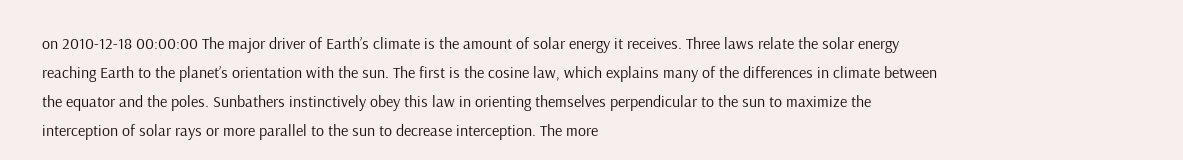on 2010-12-18 00:00:00 The major driver of Earth’s climate is the amount of solar energy it receives. Three laws relate the solar energy reaching Earth to the planet’s orientation with the sun. The first is the cosine law, which explains many of the differences in climate between the equator and the poles. Sunbathers instinctively obey this law in orienting themselves perpendicular to the sun to maximize the interception of solar rays or more parallel to the sun to decrease interception. The more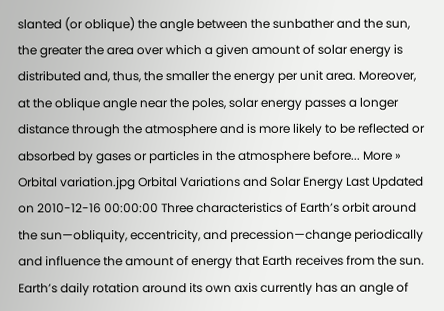slanted (or oblique) the angle between the sunbather and the sun, the greater the area over which a given amount of solar energy is distributed and, thus, the smaller the energy per unit area. Moreover, at the oblique angle near the poles, solar energy passes a longer distance through the atmosphere and is more likely to be reflected or absorbed by gases or particles in the atmosphere before... More »
Orbital variation.jpg Orbital Variations and Solar Energy Last Updated on 2010-12-16 00:00:00 Three characteristics of Earth’s orbit around the sun—obliquity, eccentricity, and precession—change periodically and influence the amount of energy that Earth receives from the sun. Earth’s daily rotation around its own axis currently has an angle of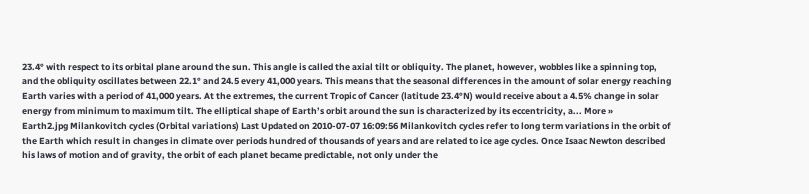23.4° with respect to its orbital plane around the sun. This angle is called the axial tilt or obliquity. The planet, however, wobbles like a spinning top, and the obliquity oscillates between 22.1° and 24.5 every 41,000 years. This means that the seasonal differences in the amount of solar energy reaching Earth varies with a period of 41,000 years. At the extremes, the current Tropic of Cancer (latitude 23.4°N) would receive about a 4.5% change in solar energy from minimum to maximum tilt. The elliptical shape of Earth’s orbit around the sun is characterized by its eccentricity, a... More »
Earth2.jpg Milankovitch cycles (Orbital variations) Last Updated on 2010-07-07 16:09:56 Milankovitch cycles refer to long term variations in the orbit of the Earth which result in changes in climate over periods hundred of thousands of years and are related to ice age cycles. Once Isaac Newton described his laws of motion and of gravity, the orbit of each planet became predictable, not only under the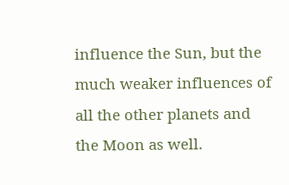influence the Sun, but the much weaker influences of all the other planets and the Moon as well.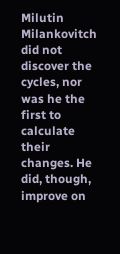Milutin Milankovitch did not discover the cycles, nor was he the first to calculate their changes. He did, though, improve on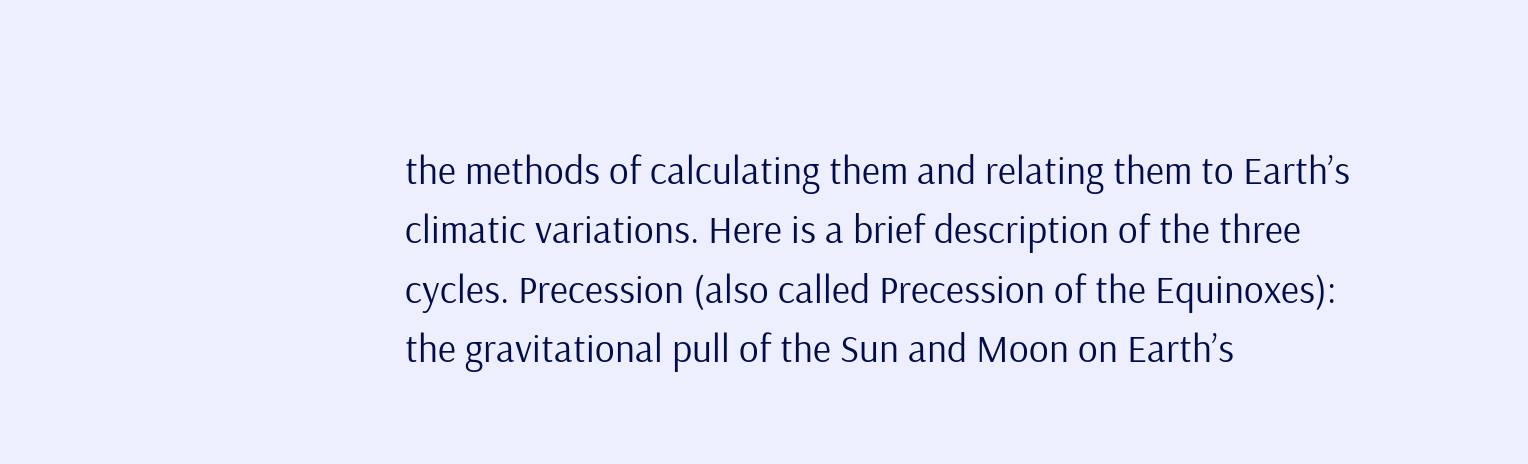the methods of calculating them and relating them to Earth’s climatic variations. Here is a brief description of the three cycles. Precession (also called Precession of the Equinoxes): the gravitational pull of the Sun and Moon on Earth’s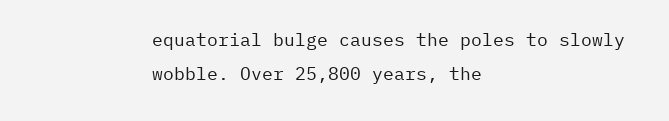equatorial bulge causes the poles to slowly wobble. Over 25,800 years, the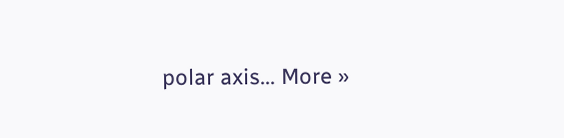polar axis... More »